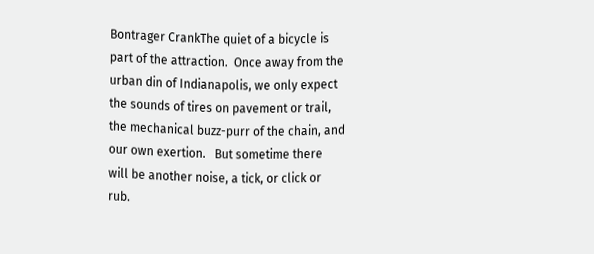Bontrager CrankThe quiet of a bicycle is part of the attraction.  Once away from the urban din of Indianapolis, we only expect the sounds of tires on pavement or trail, the mechanical buzz-purr of the chain, and our own exertion.   But sometime there will be another noise, a tick, or click or rub.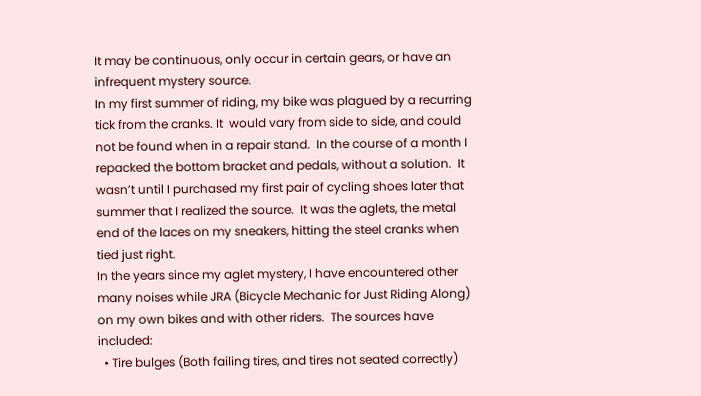It may be continuous, only occur in certain gears, or have an infrequent mystery source.
In my first summer of riding, my bike was plagued by a recurring tick from the cranks. It  would vary from side to side, and could not be found when in a repair stand.  In the course of a month I repacked the bottom bracket and pedals, without a solution.  It  wasn’t until I purchased my first pair of cycling shoes later that summer that I realized the source.  It was the aglets, the metal end of the laces on my sneakers, hitting the steel cranks when tied just right.
In the years since my aglet mystery, I have encountered other many noises while JRA (Bicycle Mechanic for Just Riding Along) on my own bikes and with other riders.  The sources have included:
  • Tire bulges (Both failing tires, and tires not seated correctly)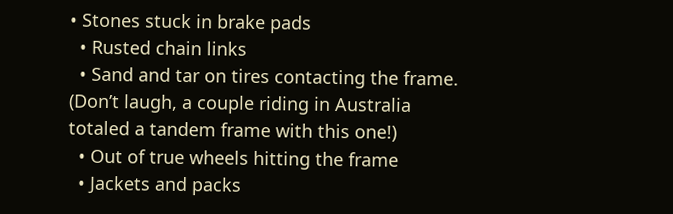• Stones stuck in brake pads
  • Rusted chain links
  • Sand and tar on tires contacting the frame.  (Don’t laugh, a couple riding in Australia totaled a tandem frame with this one!)
  • Out of true wheels hitting the frame
  • Jackets and packs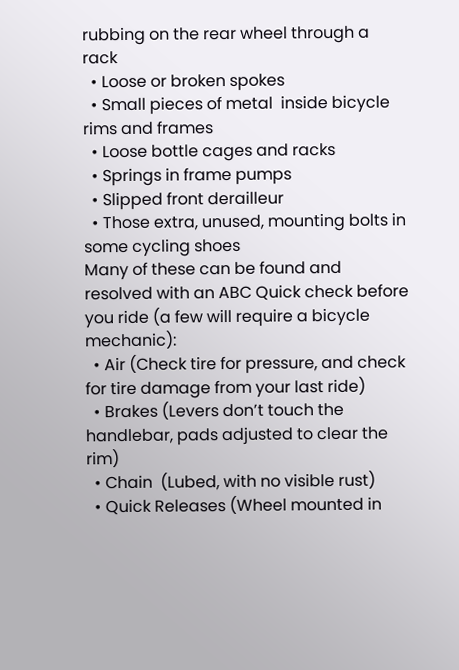rubbing on the rear wheel through a rack
  • Loose or broken spokes
  • Small pieces of metal  inside bicycle rims and frames
  • Loose bottle cages and racks
  • Springs in frame pumps
  • Slipped front derailleur
  • Those extra, unused, mounting bolts in some cycling shoes
Many of these can be found and resolved with an ABC Quick check before you ride (a few will require a bicycle mechanic):
  • Air (Check tire for pressure, and check for tire damage from your last ride)
  • Brakes (Levers don’t touch the handlebar, pads adjusted to clear the rim)
  • Chain  (Lubed, with no visible rust)
  • Quick Releases (Wheel mounted in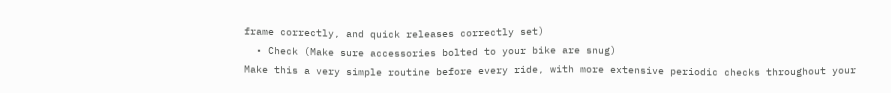frame correctly, and quick releases correctly set)
  • Check (Make sure accessories bolted to your bike are snug)
Make this a very simple routine before every ride, with more extensive periodic checks throughout your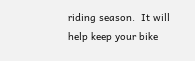riding season.  It will help keep your bike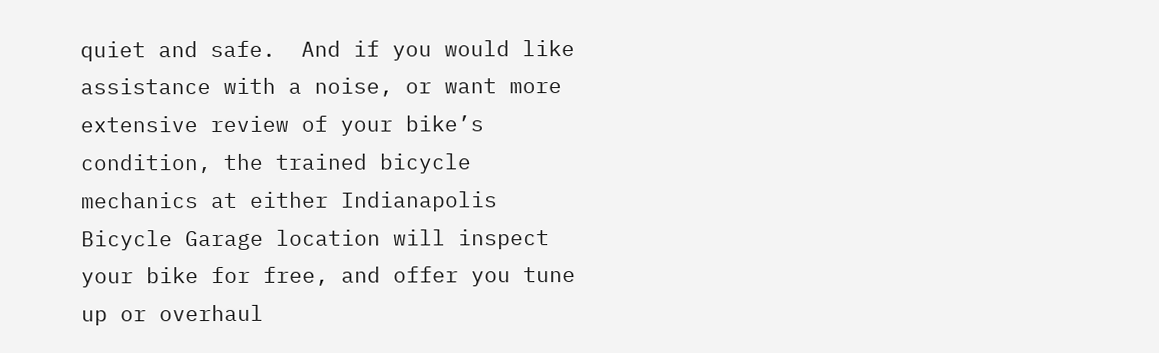quiet and safe.  And if you would like assistance with a noise, or want more extensive review of your bike’s condition, the trained bicycle mechanics at either Indianapolis Bicycle Garage location will inspect your bike for free, and offer you tune up or overhaul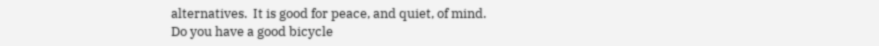alternatives.  It is good for peace, and quiet, of mind.
Do you have a good bicycle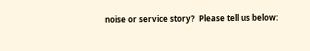noise or service story?  Please tell us below: